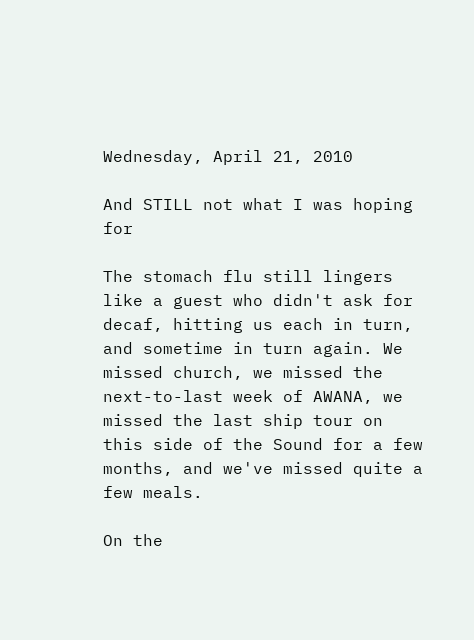Wednesday, April 21, 2010

And STILL not what I was hoping for

The stomach flu still lingers like a guest who didn't ask for decaf, hitting us each in turn, and sometime in turn again. We missed church, we missed the next-to-last week of AWANA, we missed the last ship tour on this side of the Sound for a few months, and we've missed quite a few meals.

On the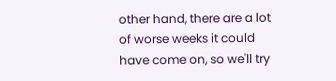other hand, there are a lot of worse weeks it could have come on, so we'll try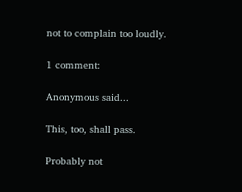not to complain too loudly.

1 comment:

Anonymous said...

This, too, shall pass.

Probably not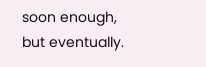soon enough, but eventually.